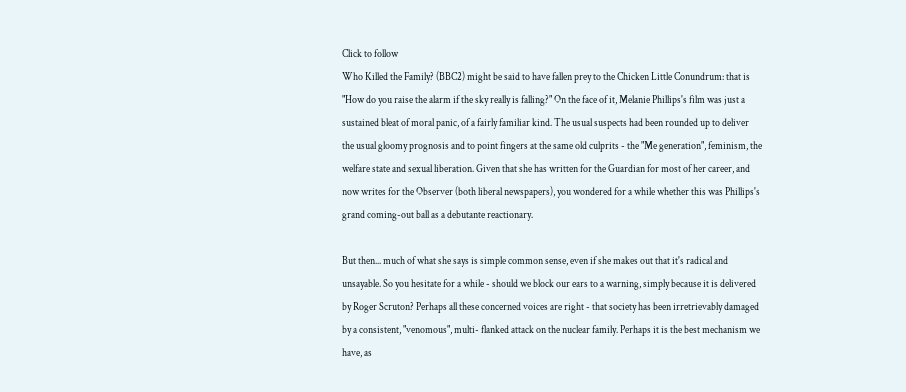Click to follow
Who Killed the Family? (BBC2) might be said to have fallen prey to the Chicken Little Conundrum: that is "How do you raise the alarm if the sky really is falling?" On the face of it, Melanie Phillips's film was just a sustained bleat of moral panic, of a fairly familiar kind. The usual suspects had been rounded up to deliver the usual gloomy prognosis and to point fingers at the same old culprits - the "Me generation", feminism, the welfare state and sexual liberation. Given that she has written for the Guardian for most of her career, and now writes for the Observer (both liberal newspapers), you wondered for a while whether this was Phillips's grand coming-out ball as a debutante reactionary.

But then... much of what she says is simple common sense, even if she makes out that it's radical and unsayable. So you hesitate for a while - should we block our ears to a warning, simply because it is delivered by Roger Scruton? Perhaps all these concerned voices are right - that society has been irretrievably damaged by a consistent, "venomous", multi- flanked attack on the nuclear family. Perhaps it is the best mechanism we have, as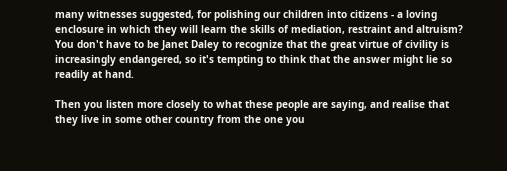many witnesses suggested, for polishing our children into citizens - a loving enclosure in which they will learn the skills of mediation, restraint and altruism? You don't have to be Janet Daley to recognize that the great virtue of civility is increasingly endangered, so it's tempting to think that the answer might lie so readily at hand.

Then you listen more closely to what these people are saying, and realise that they live in some other country from the one you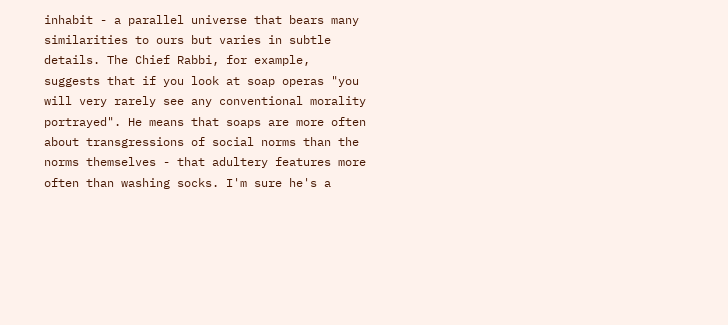inhabit - a parallel universe that bears many similarities to ours but varies in subtle details. The Chief Rabbi, for example, suggests that if you look at soap operas "you will very rarely see any conventional morality portrayed". He means that soaps are more often about transgressions of social norms than the norms themselves - that adultery features more often than washing socks. I'm sure he's a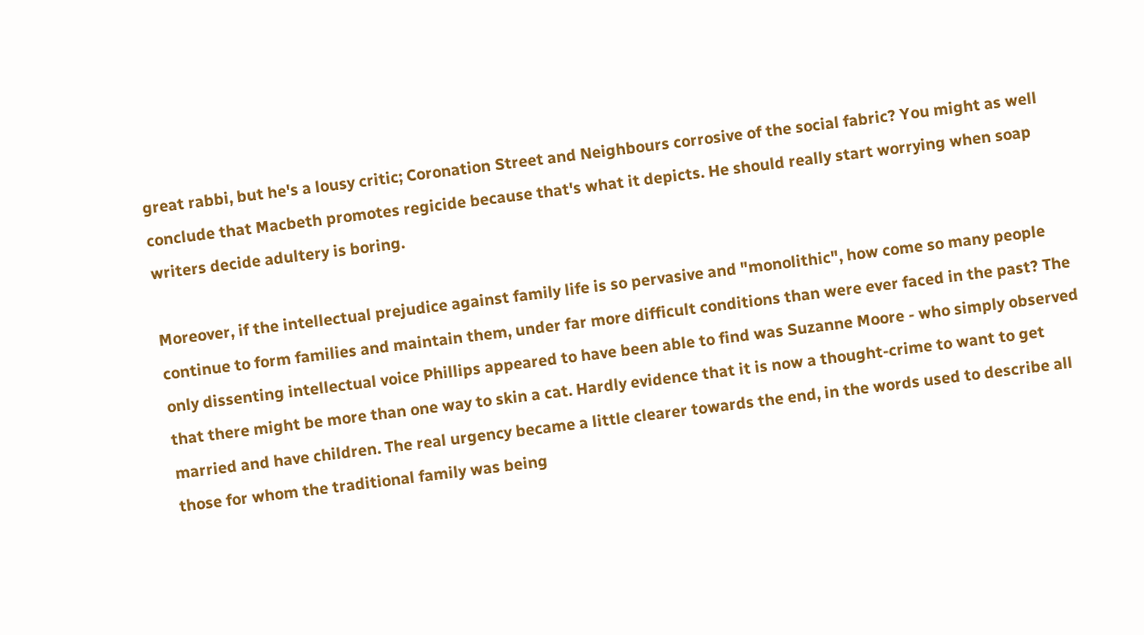great rabbi, but he's a lousy critic; Coronation Street and Neighbours corrosive of the social fabric? You might as well conclude that Macbeth promotes regicide because that's what it depicts. He should really start worrying when soap writers decide adultery is boring.

Moreover, if the intellectual prejudice against family life is so pervasive and "monolithic", how come so many people continue to form families and maintain them, under far more difficult conditions than were ever faced in the past? The only dissenting intellectual voice Phillips appeared to have been able to find was Suzanne Moore - who simply observed that there might be more than one way to skin a cat. Hardly evidence that it is now a thought-crime to want to get married and have children. The real urgency became a little clearer towards the end, in the words used to describe all those for whom the traditional family was being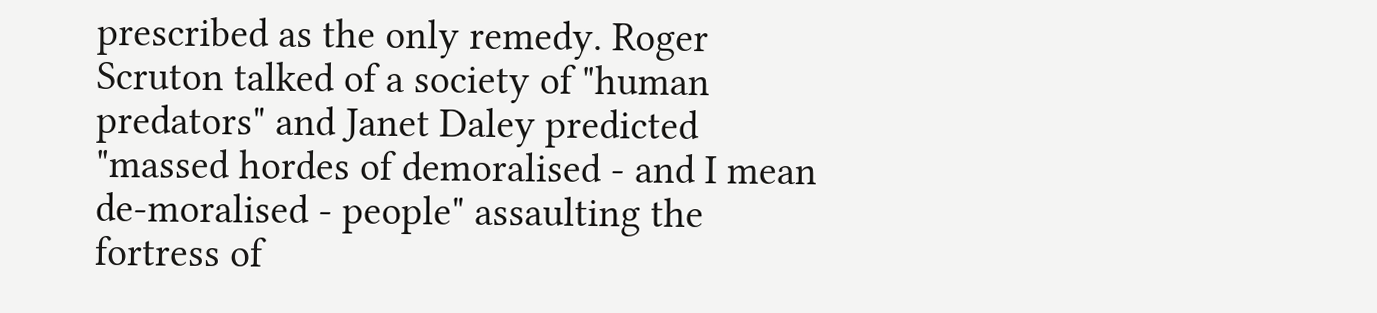prescribed as the only remedy. Roger Scruton talked of a society of "human predators" and Janet Daley predicted "massed hordes of demoralised - and I mean de-moralised - people" assaulting the fortress of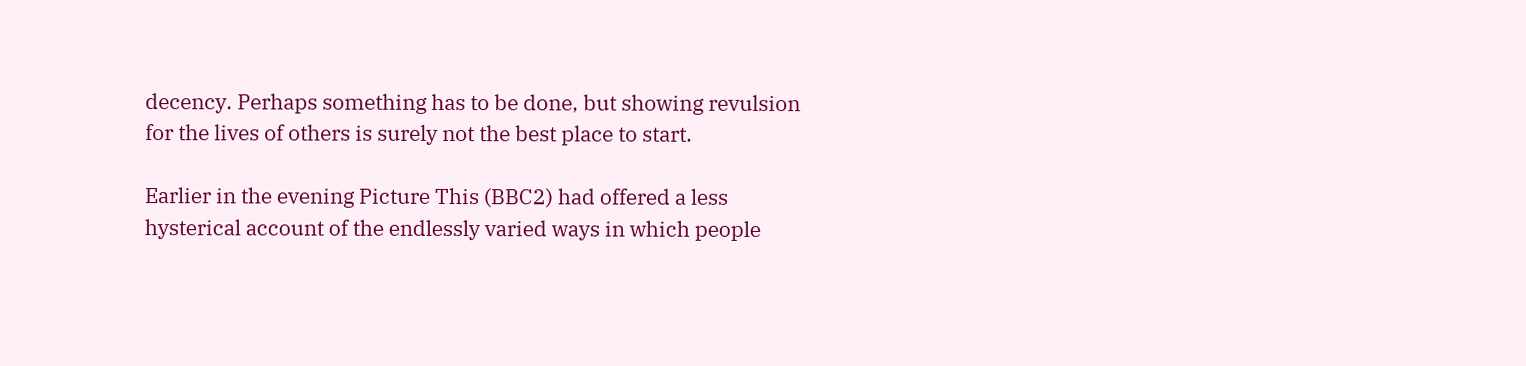decency. Perhaps something has to be done, but showing revulsion for the lives of others is surely not the best place to start.

Earlier in the evening Picture This (BBC2) had offered a less hysterical account of the endlessly varied ways in which people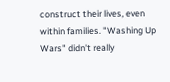construct their lives, even within families. "Washing Up Wars" didn't really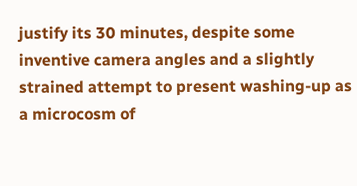justify its 30 minutes, despite some inventive camera angles and a slightly strained attempt to present washing-up as a microcosm of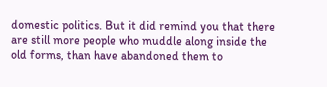domestic politics. But it did remind you that there are still more people who muddle along inside the old forms, than have abandoned them to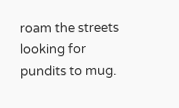roam the streets looking for pundits to mug.